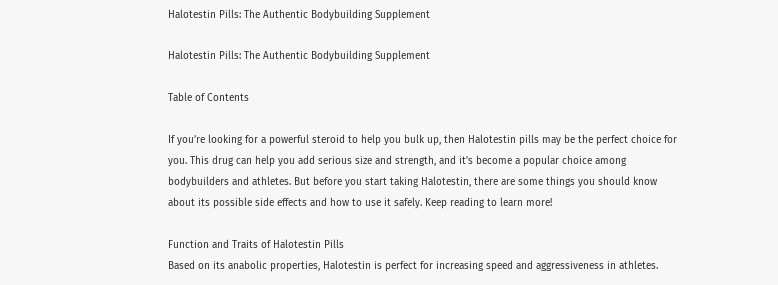Halotestin Pills: The Authentic Bodybuilding Supplement

Halotestin Pills: The Authentic Bodybuilding Supplement

Table of Contents

If you’re looking for a powerful steroid to help you bulk up, then Halotestin pills may be the perfect choice for you. This drug can help you add serious size and strength, and it’s become a popular choice among bodybuilders and athletes. But before you start taking Halotestin, there are some things you should know about its possible side effects and how to use it safely. Keep reading to learn more!

Function and Traits of Halotestin Pills
Based on its anabolic properties, Halotestin is perfect for increasing speed and aggressiveness in athletes.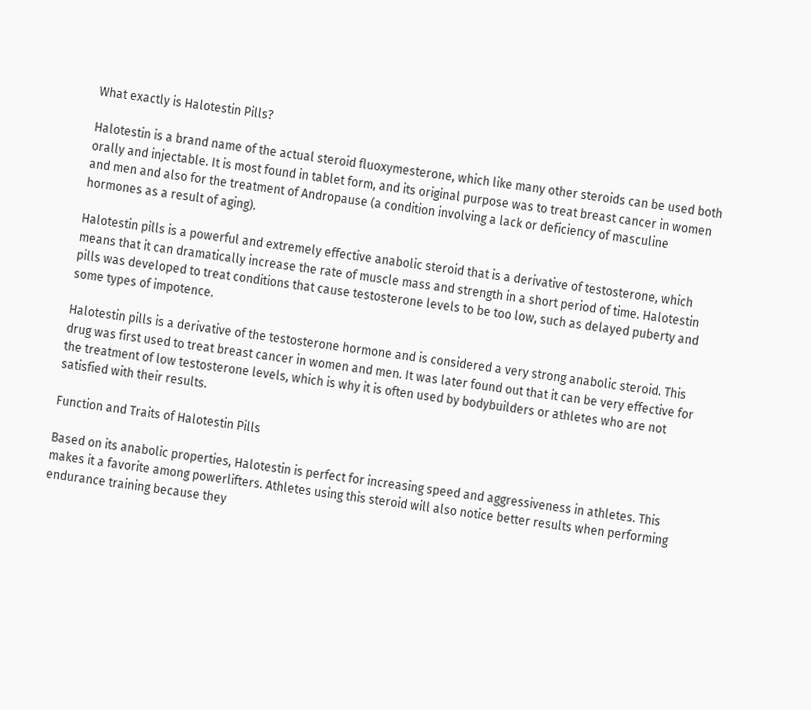What exactly is Halotestin Pills?

Halotestin is a brand name of the actual steroid fluoxymesterone, which like many other steroids can be used both orally and injectable. It is most found in tablet form, and its original purpose was to treat breast cancer in women and men and also for the treatment of Andropause (a condition involving a lack or deficiency of masculine hormones as a result of aging).

Halotestin pills is a powerful and extremely effective anabolic steroid that is a derivative of testosterone, which means that it can dramatically increase the rate of muscle mass and strength in a short period of time. Halotestin pills was developed to treat conditions that cause testosterone levels to be too low, such as delayed puberty and some types of impotence.

Halotestin pills is a derivative of the testosterone hormone and is considered a very strong anabolic steroid. This drug was first used to treat breast cancer in women and men. It was later found out that it can be very effective for the treatment of low testosterone levels, which is why it is often used by bodybuilders or athletes who are not satisfied with their results.

Function and Traits of Halotestin Pills

Based on its anabolic properties, Halotestin is perfect for increasing speed and aggressiveness in athletes. This makes it a favorite among powerlifters. Athletes using this steroid will also notice better results when performing endurance training because they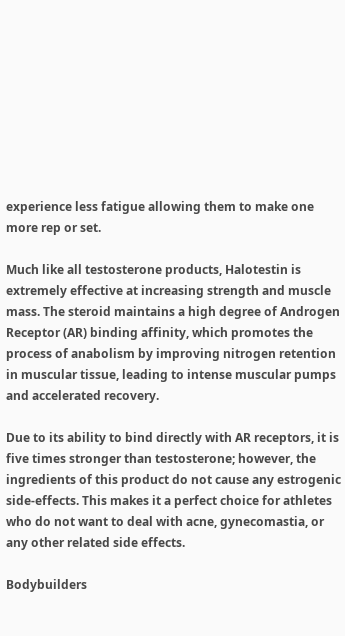experience less fatigue allowing them to make one more rep or set.

Much like all testosterone products, Halotestin is extremely effective at increasing strength and muscle mass. The steroid maintains a high degree of Androgen Receptor (AR) binding affinity, which promotes the process of anabolism by improving nitrogen retention in muscular tissue, leading to intense muscular pumps and accelerated recovery.

Due to its ability to bind directly with AR receptors, it is five times stronger than testosterone; however, the ingredients of this product do not cause any estrogenic side-effects. This makes it a perfect choice for athletes who do not want to deal with acne, gynecomastia, or any other related side effects.

Bodybuilders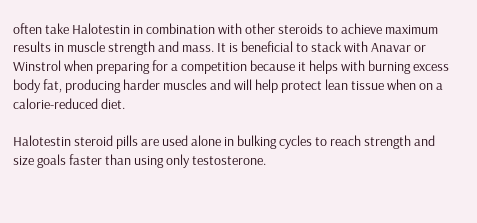often take Halotestin in combination with other steroids to achieve maximum results in muscle strength and mass. It is beneficial to stack with Anavar or Winstrol when preparing for a competition because it helps with burning excess body fat, producing harder muscles and will help protect lean tissue when on a calorie-reduced diet.

Halotestin steroid pills are used alone in bulking cycles to reach strength and size goals faster than using only testosterone.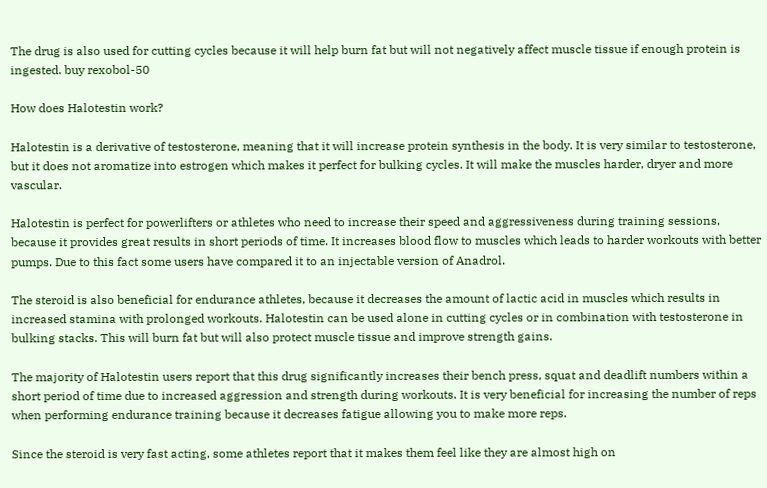The drug is also used for cutting cycles because it will help burn fat but will not negatively affect muscle tissue if enough protein is ingested. buy rexobol-50

How does Halotestin work?

Halotestin is a derivative of testosterone, meaning that it will increase protein synthesis in the body. It is very similar to testosterone, but it does not aromatize into estrogen which makes it perfect for bulking cycles. It will make the muscles harder, dryer and more vascular.

Halotestin is perfect for powerlifters or athletes who need to increase their speed and aggressiveness during training sessions, because it provides great results in short periods of time. It increases blood flow to muscles which leads to harder workouts with better pumps. Due to this fact some users have compared it to an injectable version of Anadrol.

The steroid is also beneficial for endurance athletes, because it decreases the amount of lactic acid in muscles which results in increased stamina with prolonged workouts. Halotestin can be used alone in cutting cycles or in combination with testosterone in bulking stacks. This will burn fat but will also protect muscle tissue and improve strength gains.

The majority of Halotestin users report that this drug significantly increases their bench press, squat and deadlift numbers within a short period of time due to increased aggression and strength during workouts. It is very beneficial for increasing the number of reps when performing endurance training because it decreases fatigue allowing you to make more reps.

Since the steroid is very fast acting, some athletes report that it makes them feel like they are almost high on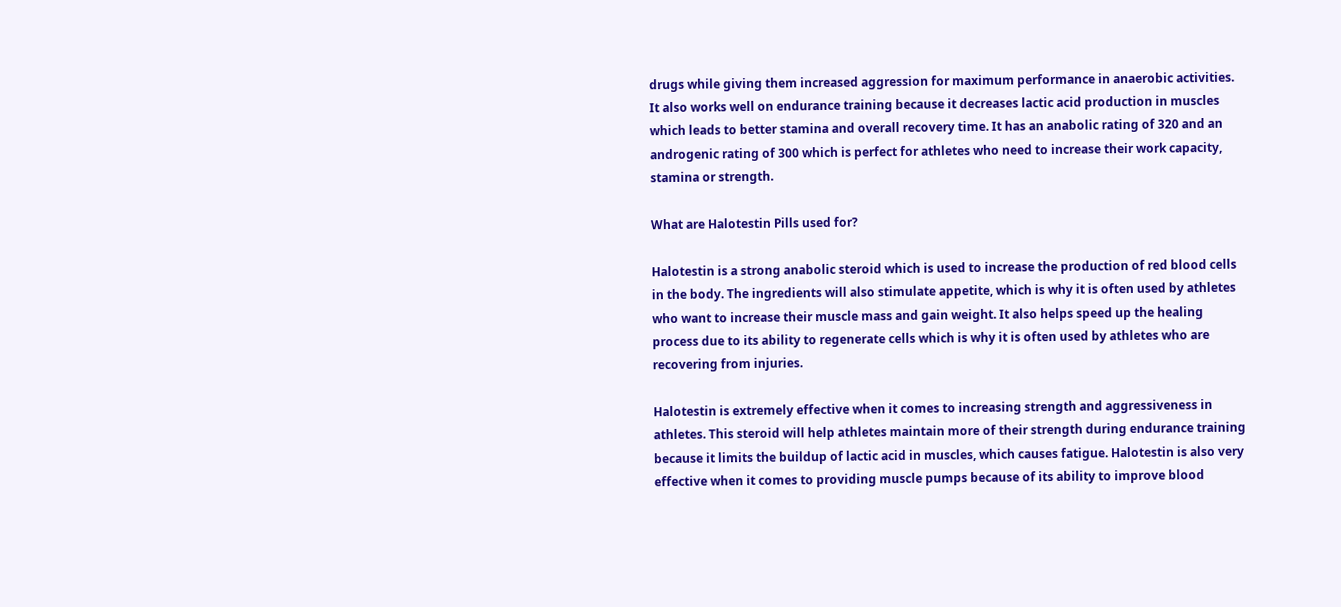drugs while giving them increased aggression for maximum performance in anaerobic activities. It also works well on endurance training because it decreases lactic acid production in muscles which leads to better stamina and overall recovery time. It has an anabolic rating of 320 and an androgenic rating of 300 which is perfect for athletes who need to increase their work capacity, stamina or strength.

What are Halotestin Pills used for?

Halotestin is a strong anabolic steroid which is used to increase the production of red blood cells in the body. The ingredients will also stimulate appetite, which is why it is often used by athletes who want to increase their muscle mass and gain weight. It also helps speed up the healing process due to its ability to regenerate cells which is why it is often used by athletes who are recovering from injuries.

Halotestin is extremely effective when it comes to increasing strength and aggressiveness in athletes. This steroid will help athletes maintain more of their strength during endurance training because it limits the buildup of lactic acid in muscles, which causes fatigue. Halotestin is also very effective when it comes to providing muscle pumps because of its ability to improve blood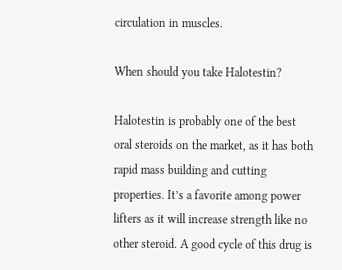circulation in muscles.

When should you take Halotestin?

Halotestin is probably one of the best oral steroids on the market, as it has both rapid mass building and cutting properties. It’s a favorite among power lifters as it will increase strength like no other steroid. A good cycle of this drug is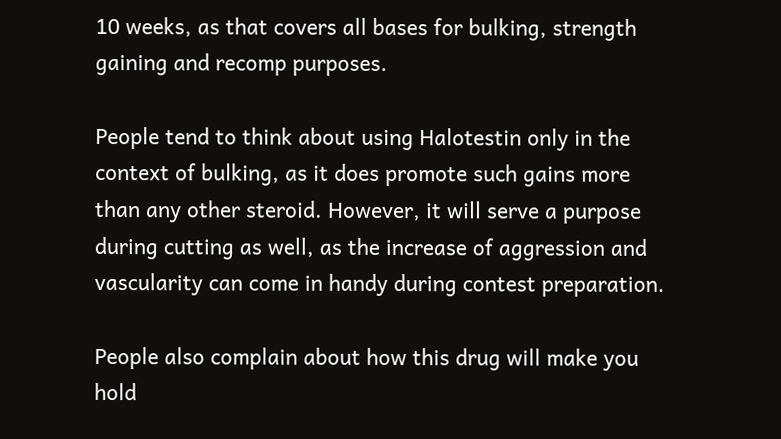10 weeks, as that covers all bases for bulking, strength gaining and recomp purposes.

People tend to think about using Halotestin only in the context of bulking, as it does promote such gains more than any other steroid. However, it will serve a purpose during cutting as well, as the increase of aggression and vascularity can come in handy during contest preparation.

People also complain about how this drug will make you hold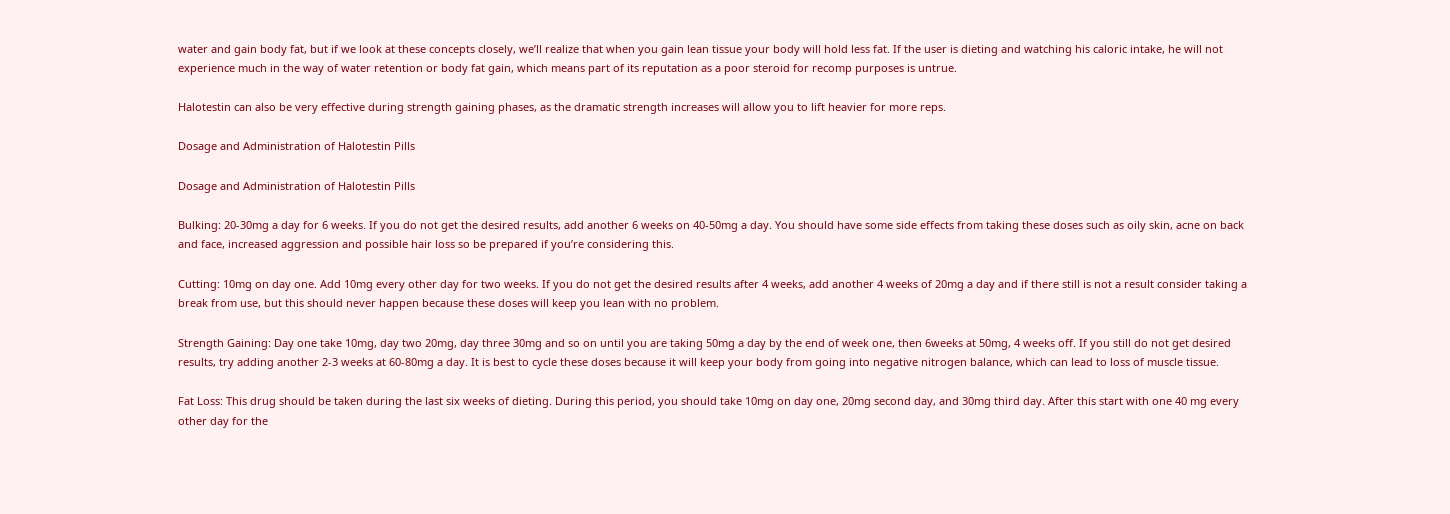water and gain body fat, but if we look at these concepts closely, we’ll realize that when you gain lean tissue your body will hold less fat. If the user is dieting and watching his caloric intake, he will not experience much in the way of water retention or body fat gain, which means part of its reputation as a poor steroid for recomp purposes is untrue.

Halotestin can also be very effective during strength gaining phases, as the dramatic strength increases will allow you to lift heavier for more reps.

Dosage and Administration of Halotestin Pills

Dosage and Administration of Halotestin Pills

Bulking: 20-30mg a day for 6 weeks. If you do not get the desired results, add another 6 weeks on 40-50mg a day. You should have some side effects from taking these doses such as oily skin, acne on back and face, increased aggression and possible hair loss so be prepared if you’re considering this.

Cutting: 10mg on day one. Add 10mg every other day for two weeks. If you do not get the desired results after 4 weeks, add another 4 weeks of 20mg a day and if there still is not a result consider taking a break from use, but this should never happen because these doses will keep you lean with no problem.

Strength Gaining: Day one take 10mg, day two 20mg, day three 30mg and so on until you are taking 50mg a day by the end of week one, then 6weeks at 50mg, 4 weeks off. If you still do not get desired results, try adding another 2-3 weeks at 60-80mg a day. It is best to cycle these doses because it will keep your body from going into negative nitrogen balance, which can lead to loss of muscle tissue.

Fat Loss: This drug should be taken during the last six weeks of dieting. During this period, you should take 10mg on day one, 20mg second day, and 30mg third day. After this start with one 40 mg every other day for the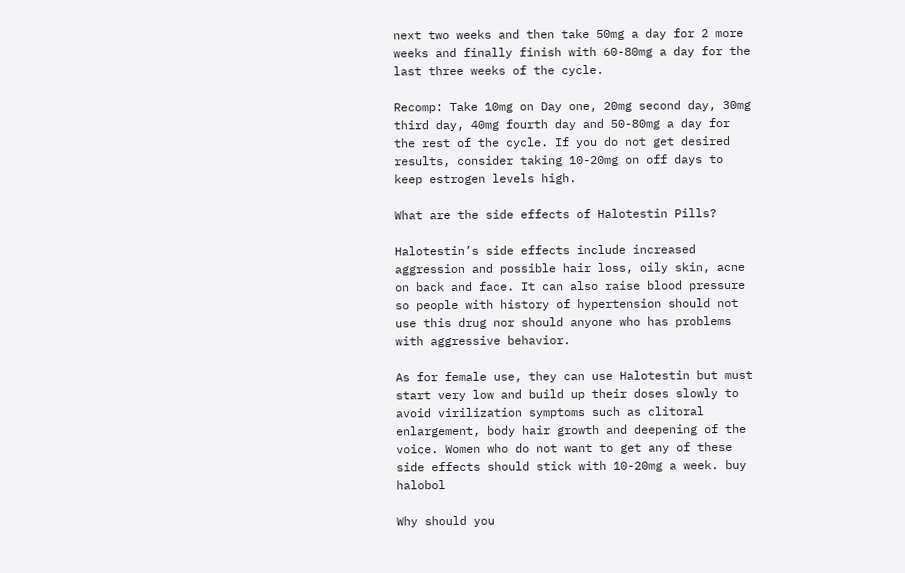next two weeks and then take 50mg a day for 2 more weeks and finally finish with 60-80mg a day for the last three weeks of the cycle.

Recomp: Take 10mg on Day one, 20mg second day, 30mg third day, 40mg fourth day and 50-80mg a day for the rest of the cycle. If you do not get desired results, consider taking 10-20mg on off days to keep estrogen levels high.

What are the side effects of Halotestin Pills?

Halotestin’s side effects include increased aggression and possible hair loss, oily skin, acne on back and face. It can also raise blood pressure so people with history of hypertension should not use this drug nor should anyone who has problems with aggressive behavior.

As for female use, they can use Halotestin but must start very low and build up their doses slowly to avoid virilization symptoms such as clitoral enlargement, body hair growth and deepening of the voice. Women who do not want to get any of these side effects should stick with 10-20mg a week. buy halobol

Why should you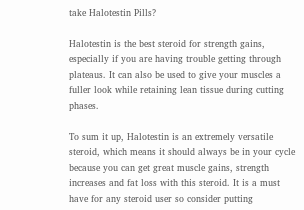take Halotestin Pills?

Halotestin is the best steroid for strength gains, especially if you are having trouble getting through plateaus. It can also be used to give your muscles a fuller look while retaining lean tissue during cutting phases.

To sum it up, Halotestin is an extremely versatile steroid, which means it should always be in your cycle because you can get great muscle gains, strength increases and fat loss with this steroid. It is a must have for any steroid user so consider putting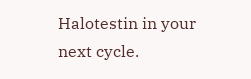Halotestin in your next cycle.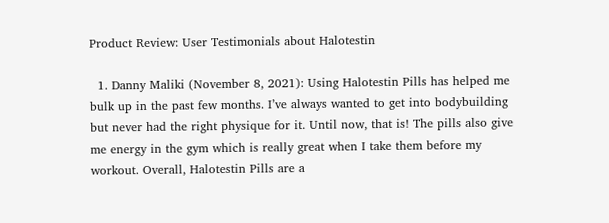Product Review: User Testimonials about Halotestin

  1. Danny Maliki (November 8, 2021): Using Halotestin Pills has helped me bulk up in the past few months. I’ve always wanted to get into bodybuilding but never had the right physique for it. Until now, that is! The pills also give me energy in the gym which is really great when I take them before my workout. Overall, Halotestin Pills are a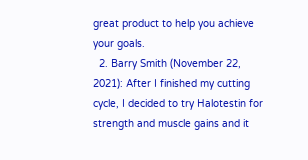great product to help you achieve your goals.
  2. Barry Smith (November 22, 2021): After I finished my cutting cycle, I decided to try Halotestin for strength and muscle gains and it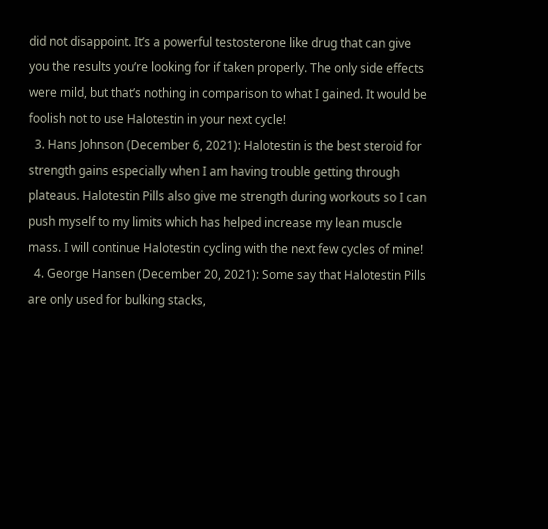did not disappoint. It’s a powerful testosterone like drug that can give you the results you’re looking for if taken properly. The only side effects were mild, but that’s nothing in comparison to what I gained. It would be foolish not to use Halotestin in your next cycle!
  3. Hans Johnson (December 6, 2021): Halotestin is the best steroid for strength gains especially when I am having trouble getting through plateaus. Halotestin Pills also give me strength during workouts so I can push myself to my limits which has helped increase my lean muscle mass. I will continue Halotestin cycling with the next few cycles of mine!
  4. George Hansen (December 20, 2021): Some say that Halotestin Pills are only used for bulking stacks,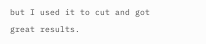but I used it to cut and got great results.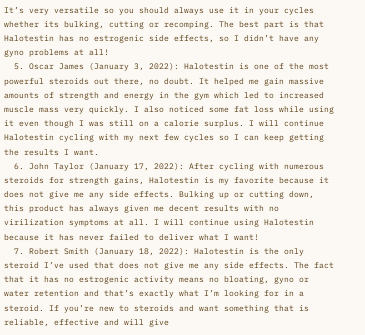It’s very versatile so you should always use it in your cycles whether its bulking, cutting or recomping. The best part is that Halotestin has no estrogenic side effects, so I didn’t have any gyno problems at all!
  5. Oscar James (January 3, 2022): Halotestin is one of the most powerful steroids out there, no doubt. It helped me gain massive amounts of strength and energy in the gym which led to increased muscle mass very quickly. I also noticed some fat loss while using it even though I was still on a calorie surplus. I will continue Halotestin cycling with my next few cycles so I can keep getting the results I want.
  6. John Taylor (January 17, 2022): After cycling with numerous steroids for strength gains, Halotestin is my favorite because it does not give me any side effects. Bulking up or cutting down, this product has always given me decent results with no virilization symptoms at all. I will continue using Halotestin because it has never failed to deliver what I want!
  7. Robert Smith (January 18, 2022): Halotestin is the only steroid I’ve used that does not give me any side effects. The fact that it has no estrogenic activity means no bloating, gyno or water retention and that’s exactly what I’m looking for in a steroid. If you’re new to steroids and want something that is reliable, effective and will give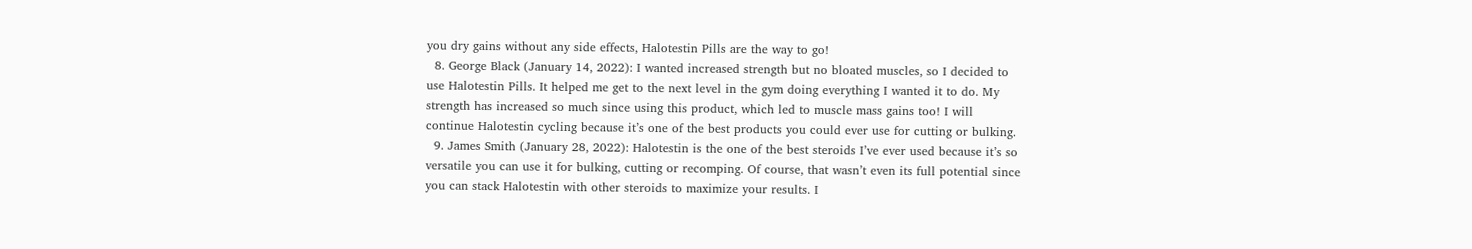you dry gains without any side effects, Halotestin Pills are the way to go!
  8. George Black (January 14, 2022): I wanted increased strength but no bloated muscles, so I decided to use Halotestin Pills. It helped me get to the next level in the gym doing everything I wanted it to do. My strength has increased so much since using this product, which led to muscle mass gains too! I will continue Halotestin cycling because it’s one of the best products you could ever use for cutting or bulking.
  9. James Smith (January 28, 2022): Halotestin is the one of the best steroids I’ve ever used because it’s so versatile you can use it for bulking, cutting or recomping. Of course, that wasn’t even its full potential since you can stack Halotestin with other steroids to maximize your results. I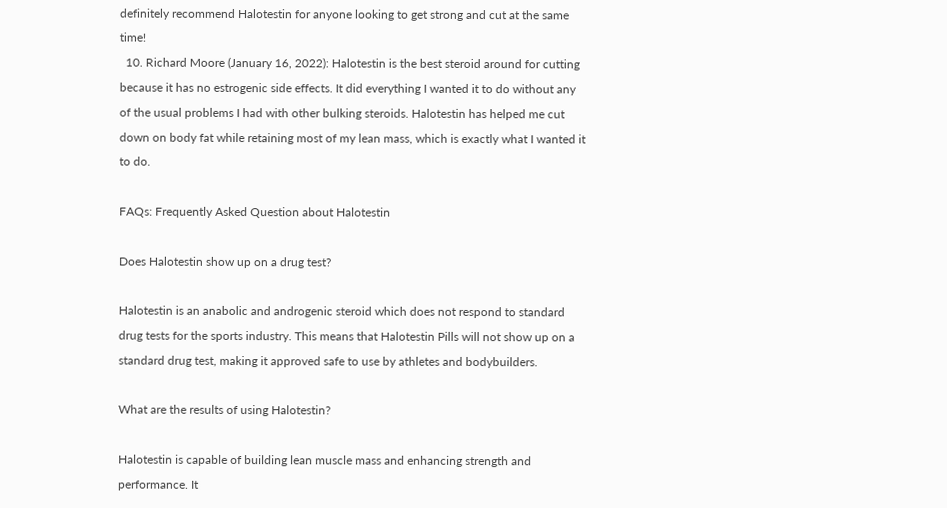definitely recommend Halotestin for anyone looking to get strong and cut at the same time!
  10. Richard Moore (January 16, 2022): Halotestin is the best steroid around for cutting because it has no estrogenic side effects. It did everything I wanted it to do without any of the usual problems I had with other bulking steroids. Halotestin has helped me cut down on body fat while retaining most of my lean mass, which is exactly what I wanted it to do.

FAQs: Frequently Asked Question about Halotestin

Does Halotestin show up on a drug test?

Halotestin is an anabolic and androgenic steroid which does not respond to standard drug tests for the sports industry. This means that Halotestin Pills will not show up on a standard drug test, making it approved safe to use by athletes and bodybuilders.

What are the results of using Halotestin?

Halotestin is capable of building lean muscle mass and enhancing strength and performance. It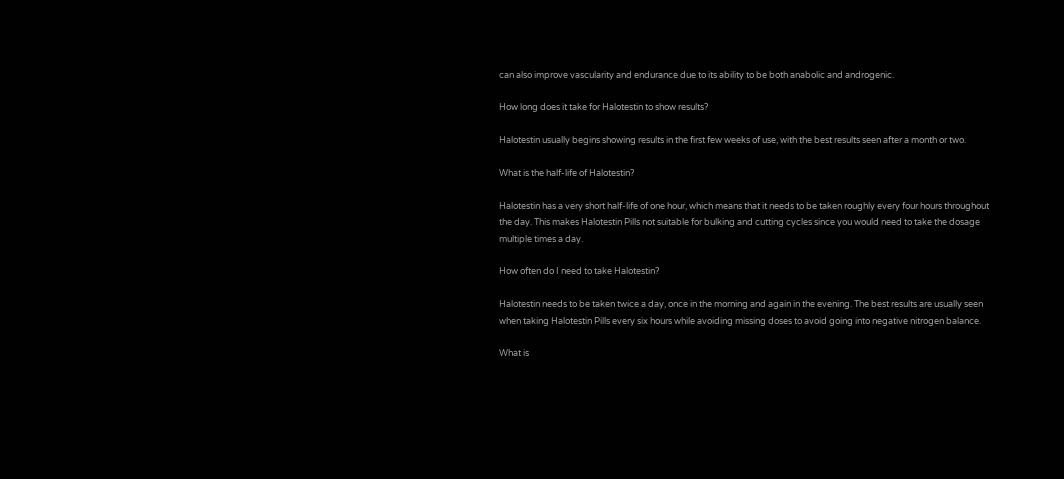can also improve vascularity and endurance due to its ability to be both anabolic and androgenic.

How long does it take for Halotestin to show results?

Halotestin usually begins showing results in the first few weeks of use, with the best results seen after a month or two.

What is the half-life of Halotestin?

Halotestin has a very short half-life of one hour, which means that it needs to be taken roughly every four hours throughout the day. This makes Halotestin Pills not suitable for bulking and cutting cycles since you would need to take the dosage multiple times a day.

How often do I need to take Halotestin?

Halotestin needs to be taken twice a day, once in the morning and again in the evening. The best results are usually seen when taking Halotestin Pills every six hours while avoiding missing doses to avoid going into negative nitrogen balance.

What is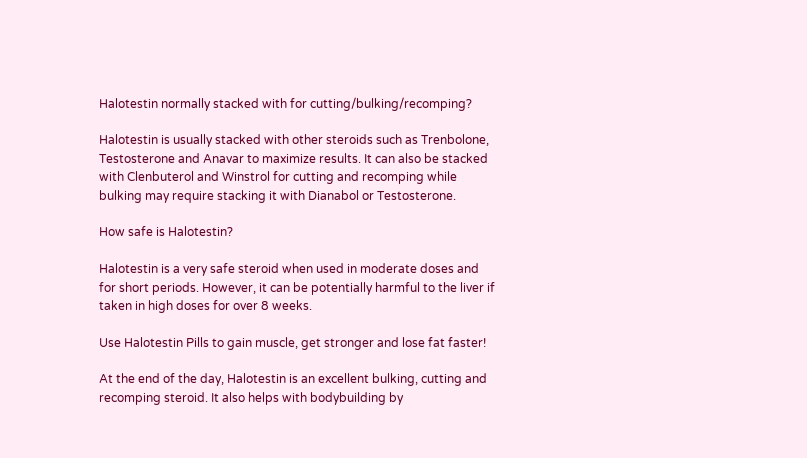Halotestin normally stacked with for cutting/bulking/recomping?

Halotestin is usually stacked with other steroids such as Trenbolone, Testosterone and Anavar to maximize results. It can also be stacked with Clenbuterol and Winstrol for cutting and recomping while bulking may require stacking it with Dianabol or Testosterone.

How safe is Halotestin?

Halotestin is a very safe steroid when used in moderate doses and for short periods. However, it can be potentially harmful to the liver if taken in high doses for over 8 weeks.

Use Halotestin Pills to gain muscle, get stronger and lose fat faster!

At the end of the day, Halotestin is an excellent bulking, cutting and recomping steroid. It also helps with bodybuilding by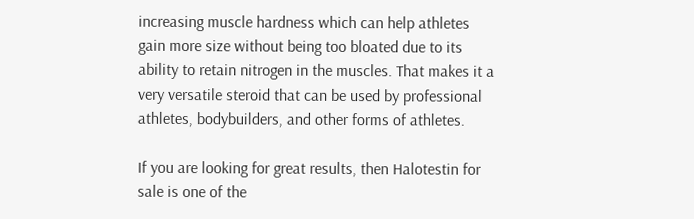increasing muscle hardness which can help athletes gain more size without being too bloated due to its ability to retain nitrogen in the muscles. That makes it a very versatile steroid that can be used by professional athletes, bodybuilders, and other forms of athletes.

If you are looking for great results, then Halotestin for sale is one of the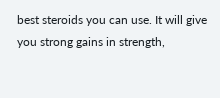best steroids you can use. It will give you strong gains in strength,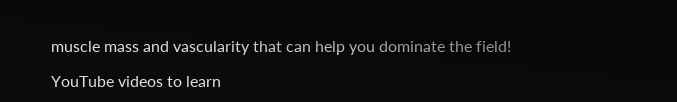muscle mass and vascularity that can help you dominate the field!

YouTube videos to learn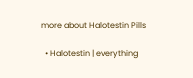more about Halotestin Pills

  • Halotestin | everything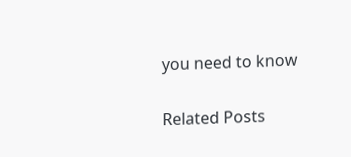you need to know

Related Posts